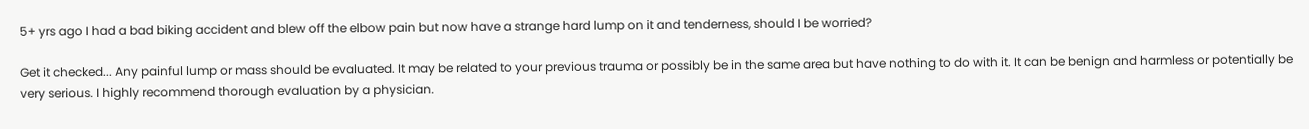5+ yrs ago I had a bad biking accident and blew off the elbow pain but now have a strange hard lump on it and tenderness, should I be worried?

Get it checked... Any painful lump or mass should be evaluated. It may be related to your previous trauma or possibly be in the same area but have nothing to do with it. It can be benign and harmless or potentially be very serious. I highly recommend thorough evaluation by a physician.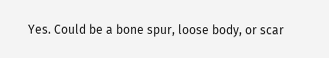Yes. Could be a bone spur, loose body, or scar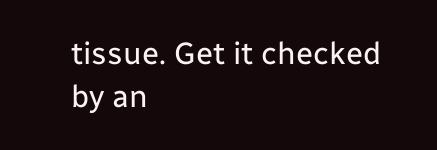tissue. Get it checked by an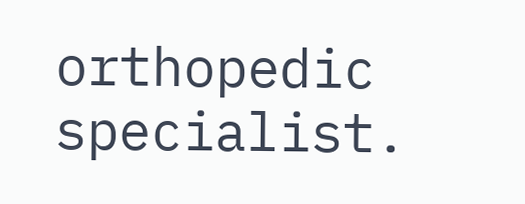orthopedic specialist.